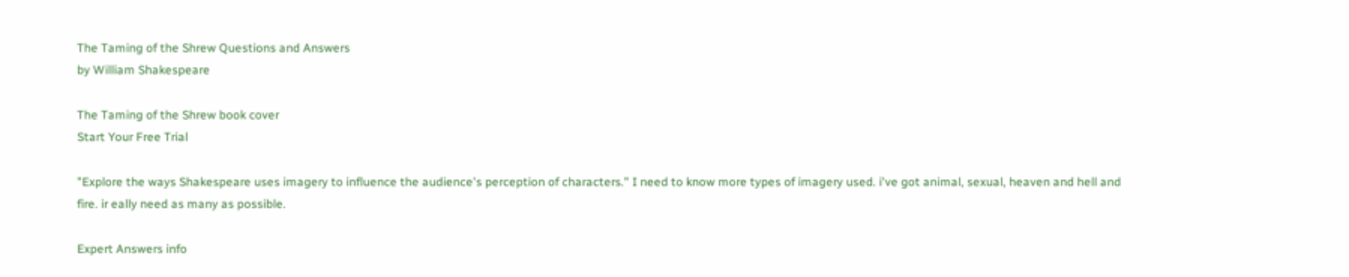The Taming of the Shrew Questions and Answers
by William Shakespeare

The Taming of the Shrew book cover
Start Your Free Trial

"Explore the ways Shakespeare uses imagery to influence the audience's perception of characters." I need to know more types of imagery used. i've got animal, sexual, heaven and hell and fire. ir eally need as many as possible.

Expert Answers info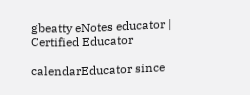gbeatty eNotes educator | Certified Educator

calendarEducator since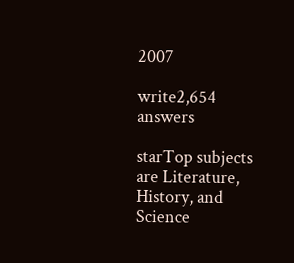2007

write2,654 answers

starTop subjects are Literature, History, and Science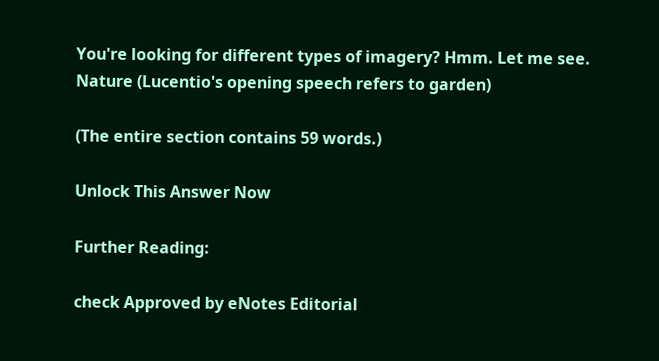You're looking for different types of imagery? Hmm. Let me see.
Nature (Lucentio's opening speech refers to garden)

(The entire section contains 59 words.)

Unlock This Answer Now

Further Reading:

check Approved by eNotes Editorial